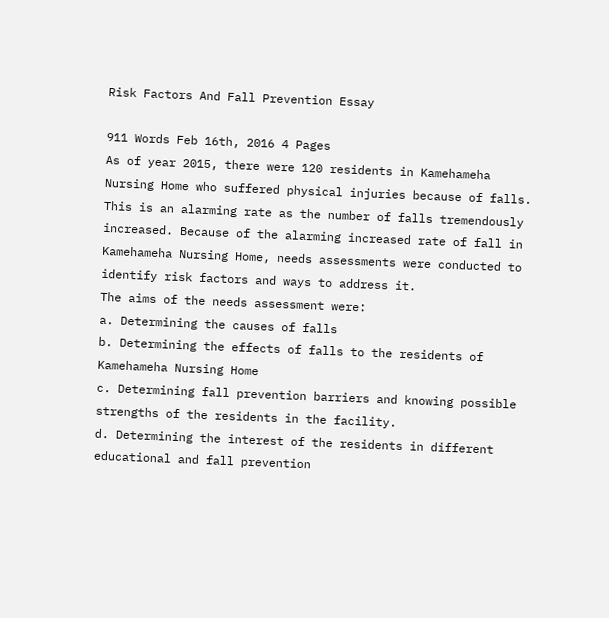Risk Factors And Fall Prevention Essay

911 Words Feb 16th, 2016 4 Pages
As of year 2015, there were 120 residents in Kamehameha Nursing Home who suffered physical injuries because of falls. This is an alarming rate as the number of falls tremendously increased. Because of the alarming increased rate of fall in Kamehameha Nursing Home, needs assessments were conducted to identify risk factors and ways to address it.
The aims of the needs assessment were:
a. Determining the causes of falls
b. Determining the effects of falls to the residents of Kamehameha Nursing Home
c. Determining fall prevention barriers and knowing possible strengths of the residents in the facility.
d. Determining the interest of the residents in different educational and fall prevention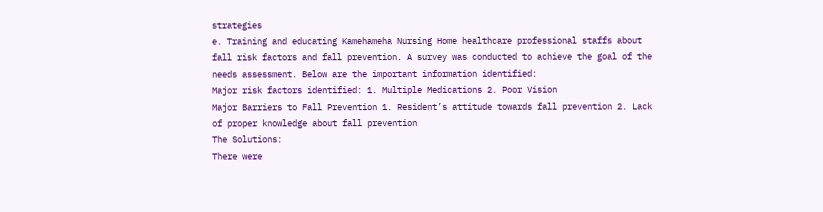strategies
e. Training and educating Kamehameha Nursing Home healthcare professional staffs about fall risk factors and fall prevention. A survey was conducted to achieve the goal of the needs assessment. Below are the important information identified:
Major risk factors identified: 1. Multiple Medications 2. Poor Vision
Major Barriers to Fall Prevention 1. Resident’s attitude towards fall prevention 2. Lack of proper knowledge about fall prevention
The Solutions:
There were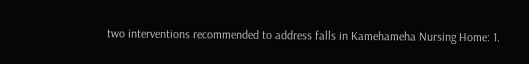two interventions recommended to address falls in Kamehameha Nursing Home: 1.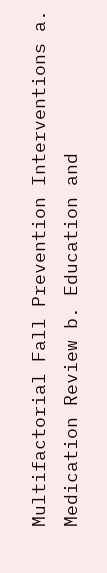Multifactorial Fall Prevention Interventions a. Medication Review b. Education and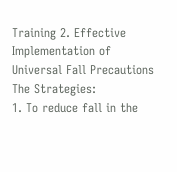Training 2. Effective Implementation of Universal Fall Precautions
The Strategies:
1. To reduce fall in the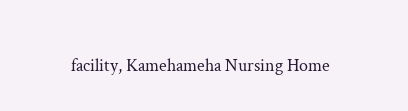facility, Kamehameha Nursing Home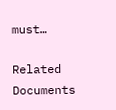must…

Related Documents